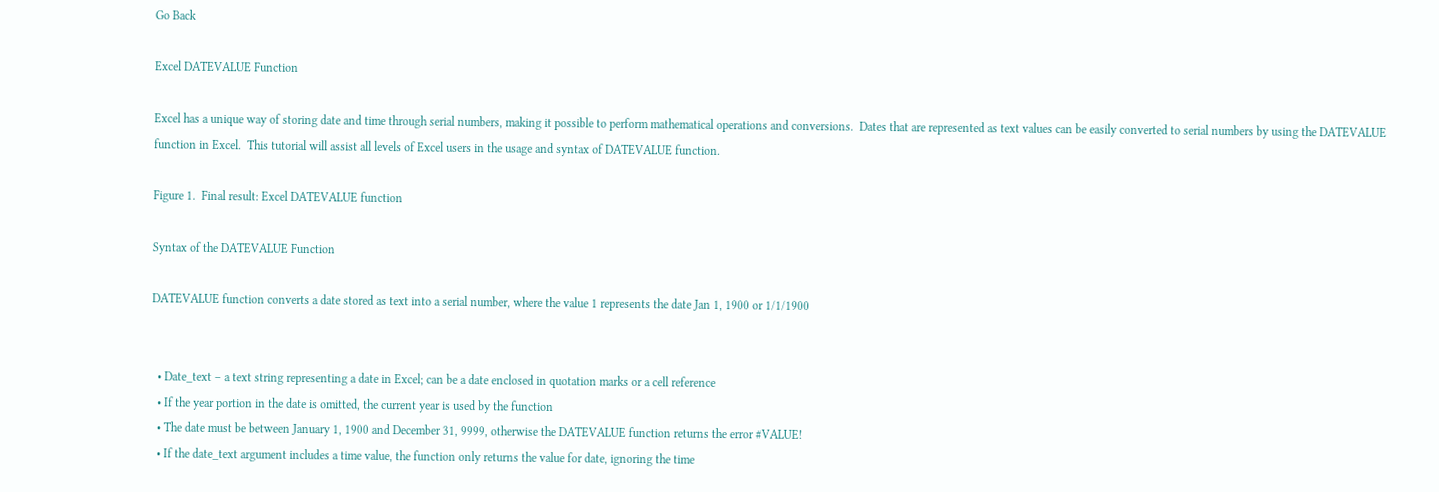Go Back

Excel DATEVALUE Function

Excel has a unique way of storing date and time through serial numbers, making it possible to perform mathematical operations and conversions.  Dates that are represented as text values can be easily converted to serial numbers by using the DATEVALUE function in Excel.  This tutorial will assist all levels of Excel users in the usage and syntax of DATEVALUE function.

Figure 1.  Final result: Excel DATEVALUE function

Syntax of the DATEVALUE Function

DATEVALUE function converts a date stored as text into a serial number, where the value 1 represents the date Jan 1, 1900 or 1/1/1900


  • Date_text – a text string representing a date in Excel; can be a date enclosed in quotation marks or a cell reference
  • If the year portion in the date is omitted, the current year is used by the function
  • The date must be between January 1, 1900 and December 31, 9999, otherwise the DATEVALUE function returns the error #VALUE!
  • If the date_text argument includes a time value, the function only returns the value for date, ignoring the time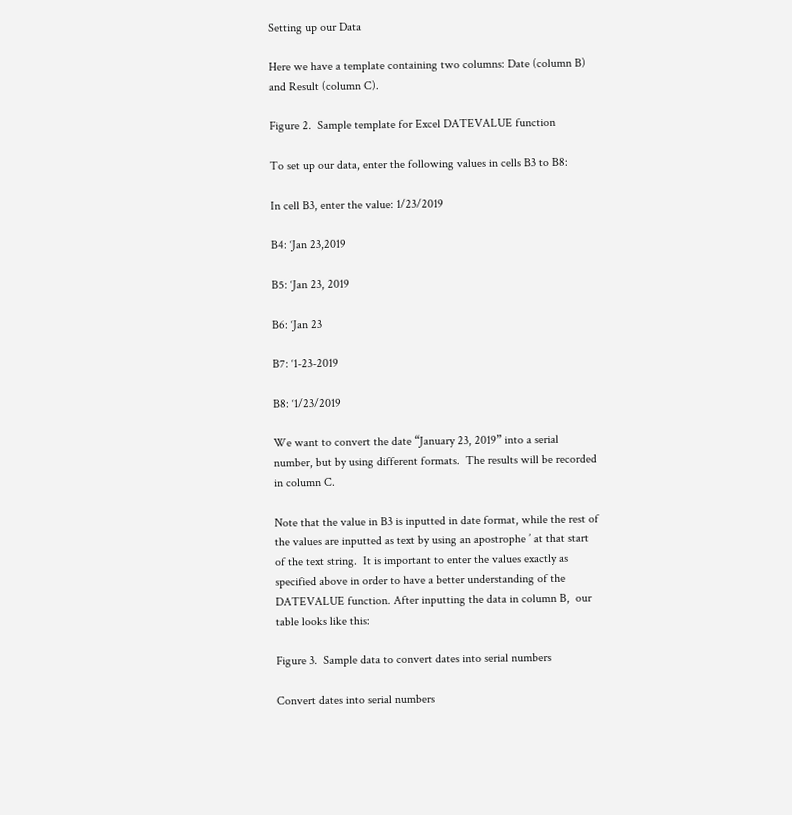Setting up our Data

Here we have a template containing two columns: Date (column B) and Result (column C).

Figure 2.  Sample template for Excel DATEVALUE function

To set up our data, enter the following values in cells B3 to B8:

In cell B3, enter the value: 1/23/2019

B4: ‘Jan 23,2019

B5: ‘Jan 23, 2019

B6: ‘Jan 23

B7: ‘1-23-2019

B8: ‘1/23/2019

We want to convert the date “January 23, 2019” into a serial number, but by using different formats.  The results will be recorded in column C.

Note that the value in B3 is inputted in date format, while the rest of the values are inputted as text by using an apostrophe ’ at that start of the text string.  It is important to enter the values exactly as specified above in order to have a better understanding of the DATEVALUE function. After inputting the data in column B,  our table looks like this:

Figure 3.  Sample data to convert dates into serial numbers

Convert dates into serial numbers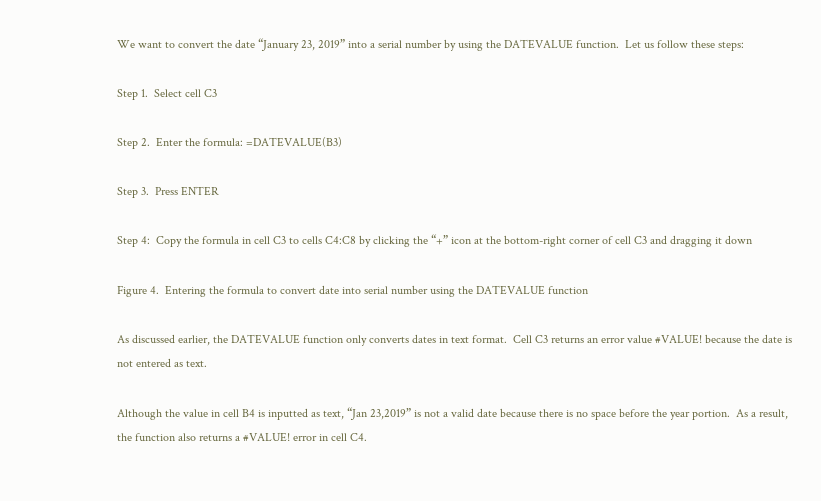We want to convert the date “January 23, 2019” into a serial number by using the DATEVALUE function.  Let us follow these steps:

Step 1.  Select cell C3

Step 2.  Enter the formula: =DATEVALUE(B3)

Step 3.  Press ENTER

Step 4:  Copy the formula in cell C3 to cells C4:C8 by clicking the “+” icon at the bottom-right corner of cell C3 and dragging it down

Figure 4.  Entering the formula to convert date into serial number using the DATEVALUE function

As discussed earlier, the DATEVALUE function only converts dates in text format.  Cell C3 returns an error value #VALUE! because the date is not entered as text.

Although the value in cell B4 is inputted as text, “Jan 23,2019” is not a valid date because there is no space before the year portion.  As a result, the function also returns a #VALUE! error in cell C4.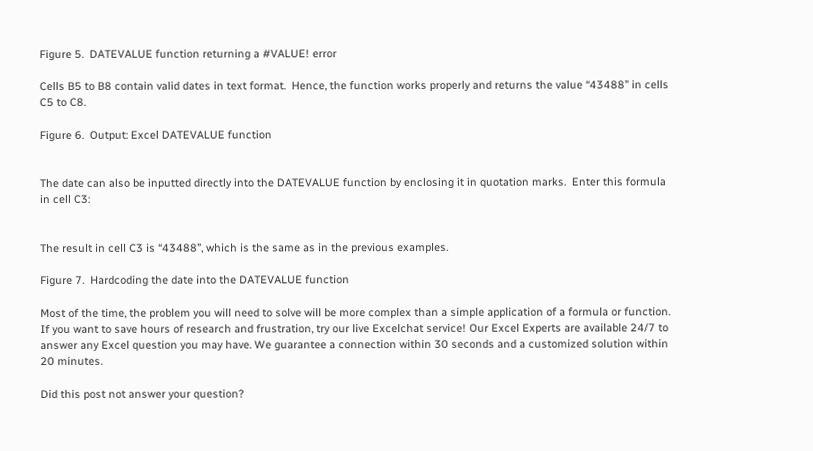Figure 5.  DATEVALUE function returning a #VALUE! error

Cells B5 to B8 contain valid dates in text format.  Hence, the function works properly and returns the value “43488” in cells C5 to C8.

Figure 6.  Output: Excel DATEVALUE function


The date can also be inputted directly into the DATEVALUE function by enclosing it in quotation marks.  Enter this formula in cell C3:


The result in cell C3 is “43488”, which is the same as in the previous examples.

Figure 7.  Hardcoding the date into the DATEVALUE function

Most of the time, the problem you will need to solve will be more complex than a simple application of a formula or function. If you want to save hours of research and frustration, try our live Excelchat service! Our Excel Experts are available 24/7 to answer any Excel question you may have. We guarantee a connection within 30 seconds and a customized solution within 20 minutes.

Did this post not answer your question?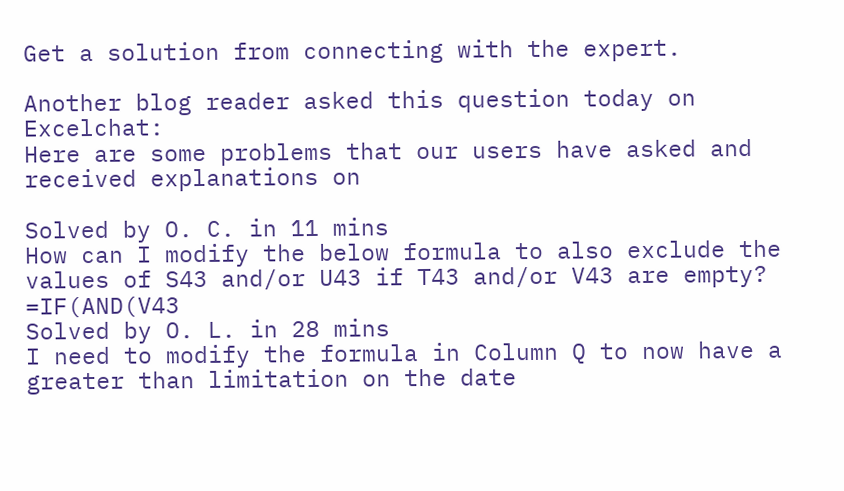Get a solution from connecting with the expert.

Another blog reader asked this question today on Excelchat:
Here are some problems that our users have asked and received explanations on

Solved by O. C. in 11 mins
How can I modify the below formula to also exclude the values of S43 and/or U43 if T43 and/or V43 are empty? =IF(AND(V43
Solved by O. L. in 28 mins
I need to modify the formula in Column Q to now have a greater than limitation on the date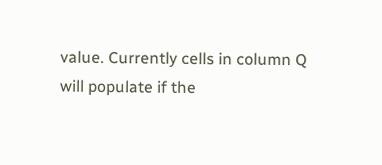value. Currently cells in column Q will populate if the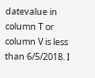datevalue in column T or column V is less than 6/5/2018. I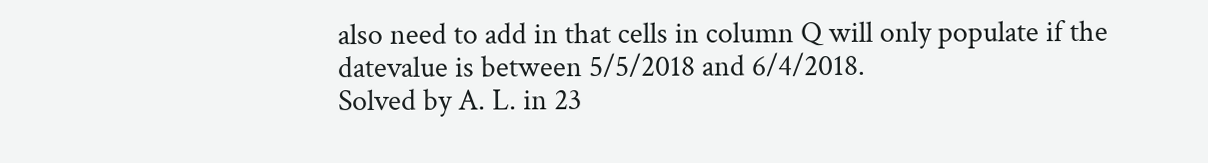also need to add in that cells in column Q will only populate if the datevalue is between 5/5/2018 and 6/4/2018.
Solved by A. L. in 23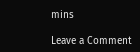mins

Leave a Comment